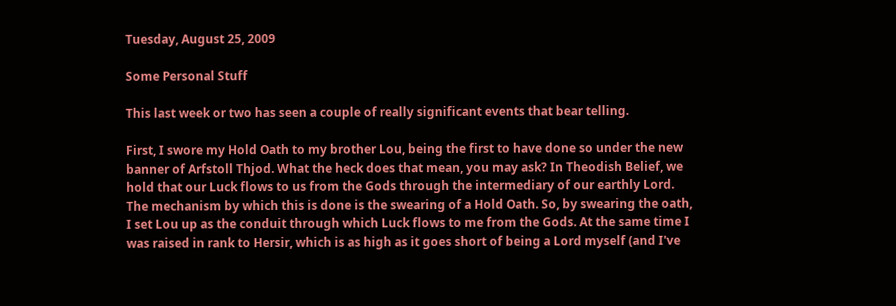Tuesday, August 25, 2009

Some Personal Stuff

This last week or two has seen a couple of really significant events that bear telling.

First, I swore my Hold Oath to my brother Lou, being the first to have done so under the new banner of Arfstoll Thjod. What the heck does that mean, you may ask? In Theodish Belief, we hold that our Luck flows to us from the Gods through the intermediary of our earthly Lord. The mechanism by which this is done is the swearing of a Hold Oath. So, by swearing the oath, I set Lou up as the conduit through which Luck flows to me from the Gods. At the same time I was raised in rank to Hersir, which is as high as it goes short of being a Lord myself (and I've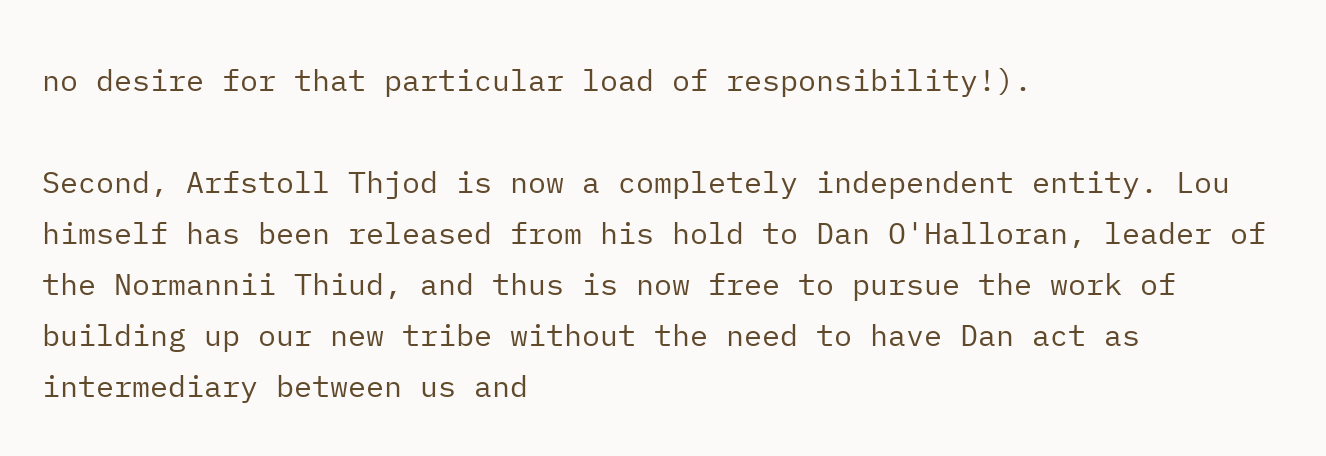no desire for that particular load of responsibility!).

Second, Arfstoll Thjod is now a completely independent entity. Lou himself has been released from his hold to Dan O'Halloran, leader of the Normannii Thiud, and thus is now free to pursue the work of building up our new tribe without the need to have Dan act as intermediary between us and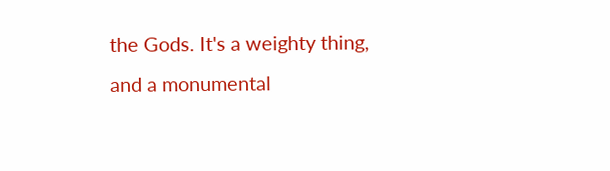the Gods. It's a weighty thing, and a monumental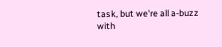task, but we're all a-buzz with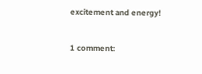excitement and energy!

1 comment: